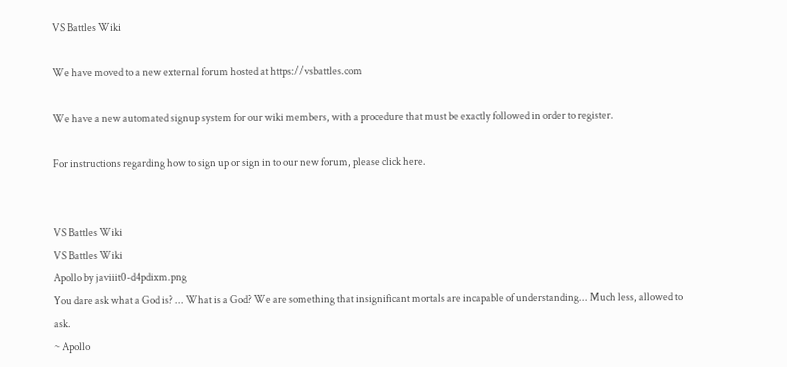VS Battles Wiki

We have moved to a new external forum hosted at https://vsbattles.com

We have a new automated signup system for our wiki members, with a procedure that must be exactly followed in order to register.

For instructions regarding how to sign up or sign in to our new forum, please click here.


VS Battles Wiki
VS Battles Wiki
Apollo by javiiit0-d4pdixm.png
You dare ask what a God is? ... What is a God? We are something that insignificant mortals are incapable of understanding... Much less, allowed to ask.
~ Apollo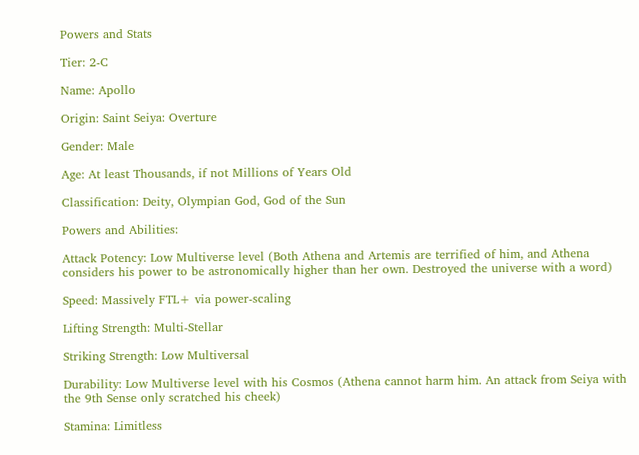Powers and Stats

Tier: 2-C

Name: Apollo

Origin: Saint Seiya: Overture

Gender: Male

Age: At least Thousands, if not Millions of Years Old

Classification: Deity, Olympian God, God of the Sun

Powers and Abilities:

Attack Potency: Low Multiverse level (Both Athena and Artemis are terrified of him, and Athena considers his power to be astronomically higher than her own. Destroyed the universe with a word)

Speed: Massively FTL+ via power-scaling

Lifting Strength: Multi-Stellar

Striking Strength: Low Multiversal

Durability: Low Multiverse level with his Cosmos (Athena cannot harm him. An attack from Seiya with the 9th Sense only scratched his cheek)

Stamina: Limitless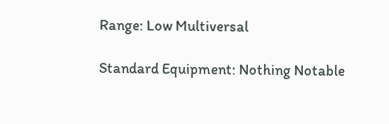Range: Low Multiversal

Standard Equipment: Nothing Notable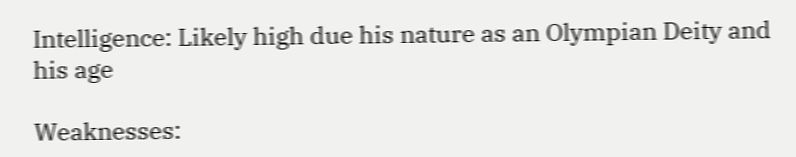Intelligence: Likely high due his nature as an Olympian Deity and his age

Weaknesses: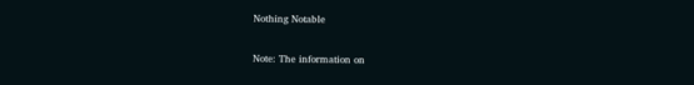Nothing Notable

Note: The information on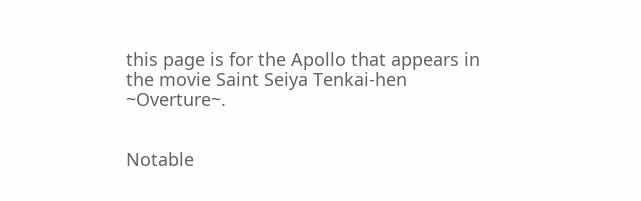this page is for the Apollo that appears in the movie Saint Seiya Tenkai-hen ~Overture~.


Notable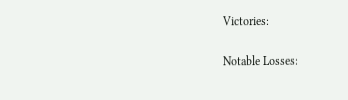Victories:

Notable Losses: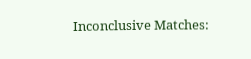Inconclusive Matches: